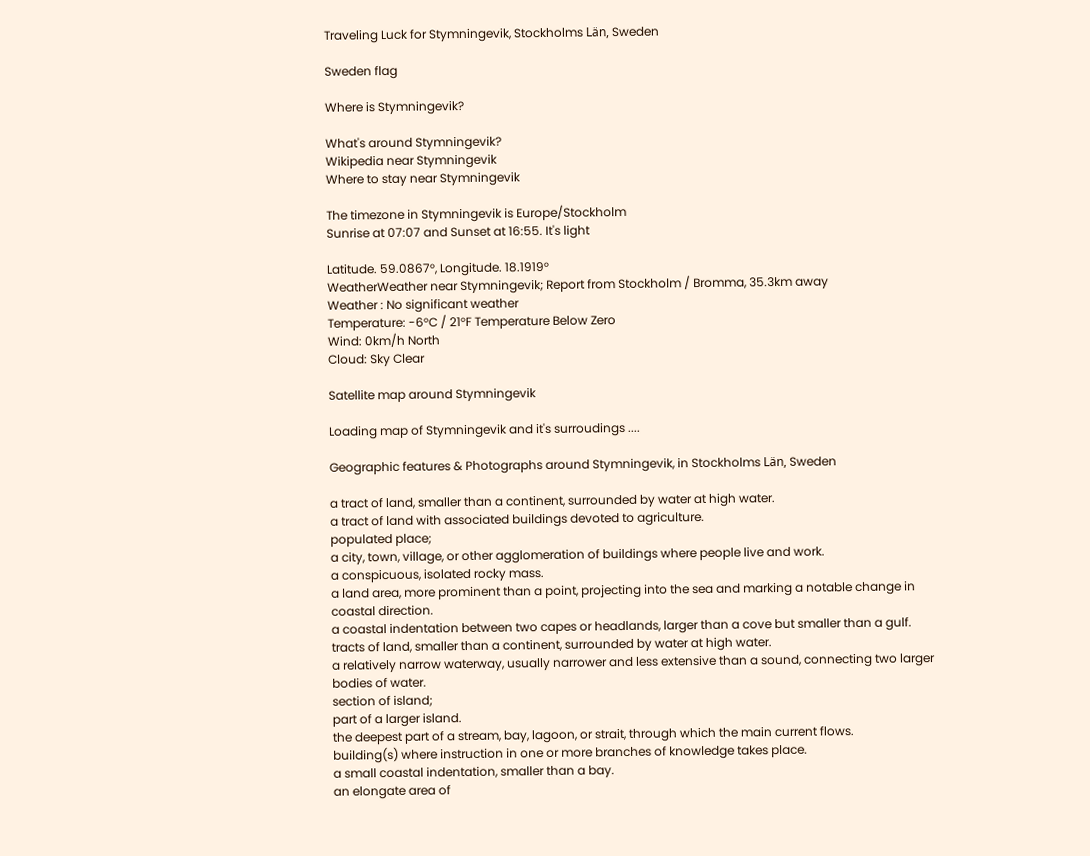Traveling Luck for Stymningevik, Stockholms Län, Sweden

Sweden flag

Where is Stymningevik?

What's around Stymningevik?
Wikipedia near Stymningevik
Where to stay near Stymningevik

The timezone in Stymningevik is Europe/Stockholm
Sunrise at 07:07 and Sunset at 16:55. It's light

Latitude. 59.0867°, Longitude. 18.1919°
WeatherWeather near Stymningevik; Report from Stockholm / Bromma, 35.3km away
Weather : No significant weather
Temperature: -6°C / 21°F Temperature Below Zero
Wind: 0km/h North
Cloud: Sky Clear

Satellite map around Stymningevik

Loading map of Stymningevik and it's surroudings ....

Geographic features & Photographs around Stymningevik, in Stockholms Län, Sweden

a tract of land, smaller than a continent, surrounded by water at high water.
a tract of land with associated buildings devoted to agriculture.
populated place;
a city, town, village, or other agglomeration of buildings where people live and work.
a conspicuous, isolated rocky mass.
a land area, more prominent than a point, projecting into the sea and marking a notable change in coastal direction.
a coastal indentation between two capes or headlands, larger than a cove but smaller than a gulf.
tracts of land, smaller than a continent, surrounded by water at high water.
a relatively narrow waterway, usually narrower and less extensive than a sound, connecting two larger bodies of water.
section of island;
part of a larger island.
the deepest part of a stream, bay, lagoon, or strait, through which the main current flows.
building(s) where instruction in one or more branches of knowledge takes place.
a small coastal indentation, smaller than a bay.
an elongate area of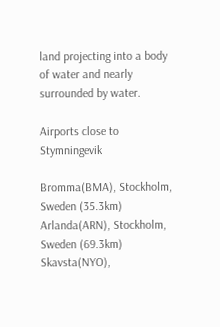land projecting into a body of water and nearly surrounded by water.

Airports close to Stymningevik

Bromma(BMA), Stockholm, Sweden (35.3km)
Arlanda(ARN), Stockholm, Sweden (69.3km)
Skavsta(NYO),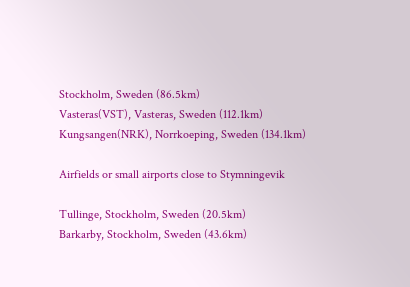Stockholm, Sweden (86.5km)
Vasteras(VST), Vasteras, Sweden (112.1km)
Kungsangen(NRK), Norrkoeping, Sweden (134.1km)

Airfields or small airports close to Stymningevik

Tullinge, Stockholm, Sweden (20.5km)
Barkarby, Stockholm, Sweden (43.6km)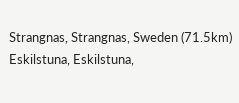Strangnas, Strangnas, Sweden (71.5km)
Eskilstuna, Eskilstuna,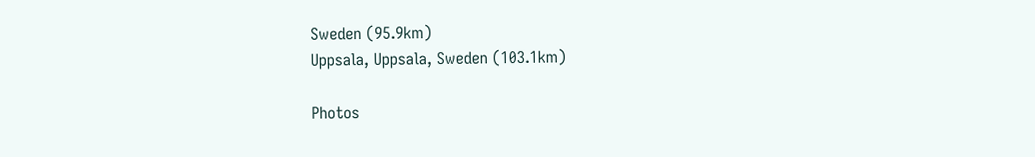Sweden (95.9km)
Uppsala, Uppsala, Sweden (103.1km)

Photos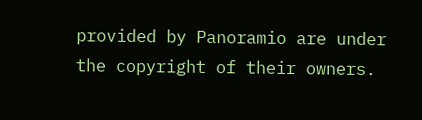provided by Panoramio are under the copyright of their owners.